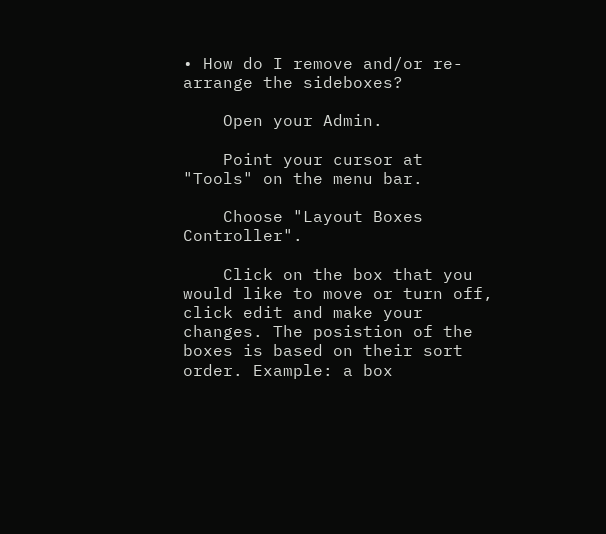• How do I remove and/or re-arrange the sideboxes?

    Open your Admin.

    Point your cursor at "Tools" on the menu bar.

    Choose "Layout Boxes Controller".

    Click on the box that you would like to move or turn off, click edit and make your changes. The posistion of the boxes is based on their sort order. Example: a box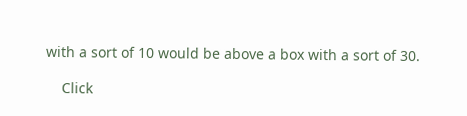with a sort of 10 would be above a box with a sort of 30.

    Click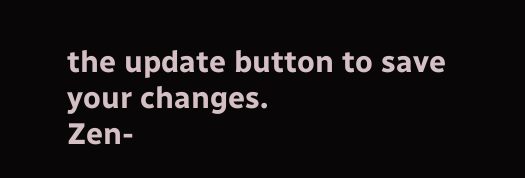the update button to save your changes.
Zen-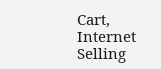Cart, Internet Selling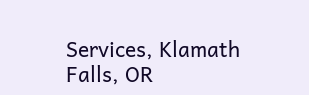Services, Klamath Falls, OR